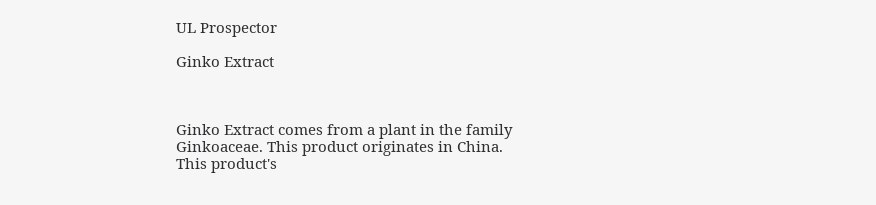UL Prospector

Ginko Extract



Ginko Extract comes from a plant in the family Ginkoaceae. This product originates in China. This product's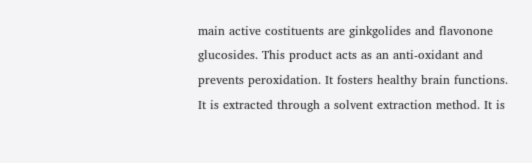main active costituents are ginkgolides and flavonone glucosides. This product acts as an anti-oxidant and prevents peroxidation. It fosters healthy brain functions. It is extracted through a solvent extraction method. It is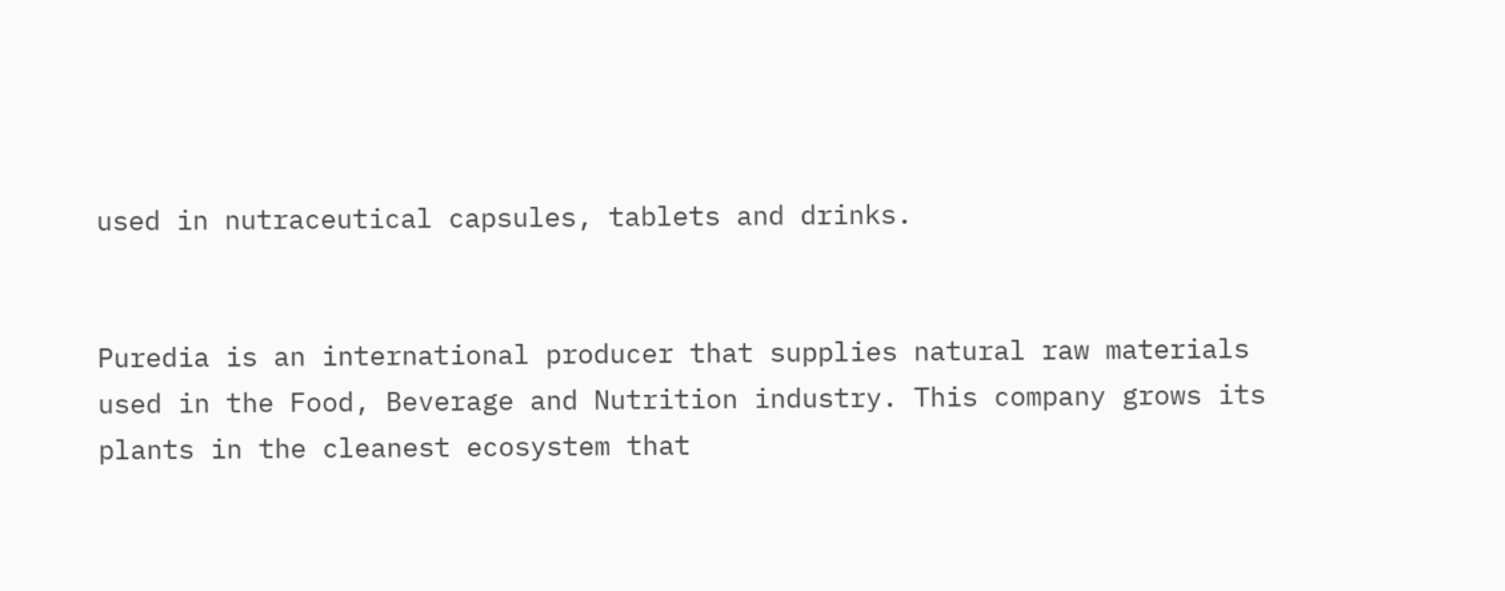used in nutraceutical capsules, tablets and drinks.


Puredia is an international producer that supplies natural raw materials used in the Food, Beverage and Nutrition industry. This company grows its plants in the cleanest ecosystem that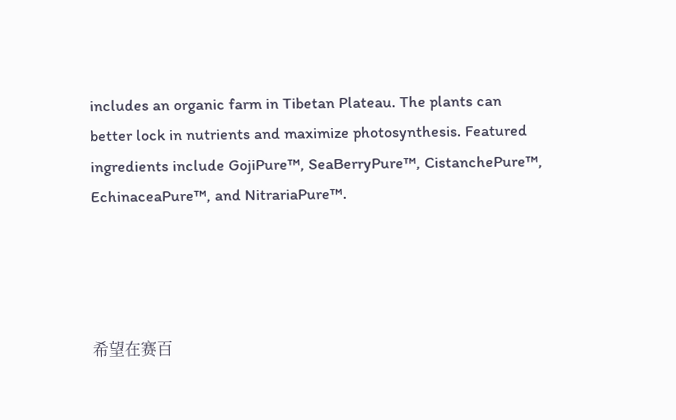includes an organic farm in Tibetan Plateau. The plants can better lock in nutrients and maximize photosynthesis. Featured ingredients include GojiPure™, SeaBerryPure™, CistanchePure™, EchinaceaPure™, and NitrariaPure™.




希望在赛百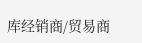库经销商/贸易商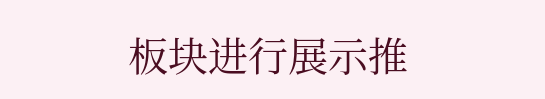板块进行展示推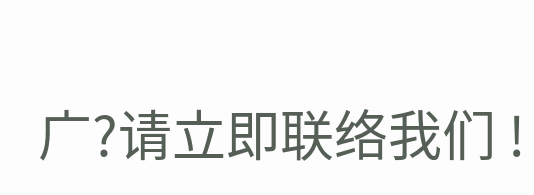广?请立即联络我们 !